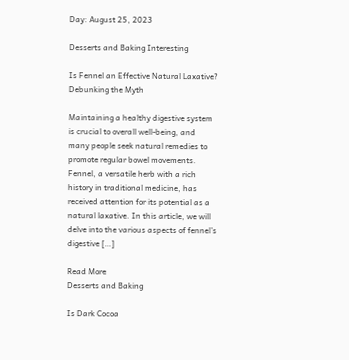Day: August 25, 2023

Desserts and Baking Interesting

Is Fennel an Effective Natural Laxative? Debunking the Myth

Maintaining a healthy digestive system is crucial to overall well-being, and many people seek natural remedies to promote regular bowel movements. Fennel, a versatile herb with a rich history in traditional medicine, has received attention for its potential as a natural laxative. In this article, we will delve into the various aspects of fennel’s digestive […]

Read More
Desserts and Baking

Is Dark Cocoa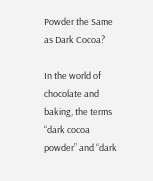Powder the Same as Dark Cocoa?

In the world of chocolate and baking, the terms “dark cocoa powder” and “dark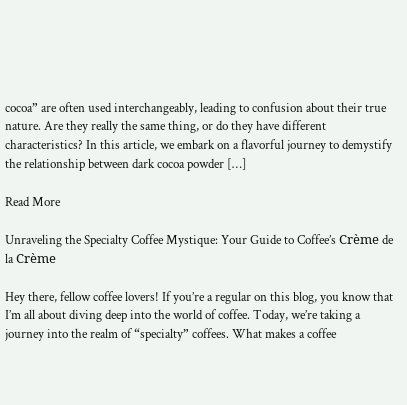cocoa” are often used interchangeably, leading to confusion about their true nature. Are they really the same thing, or do they have different characteristics? In this article, we embark on a flavorful journey to demystify the relationship between dark cocoa powder […]

Read More

Unraveling the Specialty Coffee Mystique: Your Guide to Coffee’s Crème de la Crème

Hey there, fellow coffee lovers! If you’re a regular on this blog, you know that I’m all about diving deep into the world of coffee. Today, we’re taking a journey into the realm of “specialty” coffees. What makes a coffee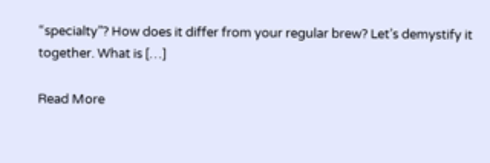“specialty”? How does it differ from your regular brew? Let’s demystify it together. What is […]

Read More